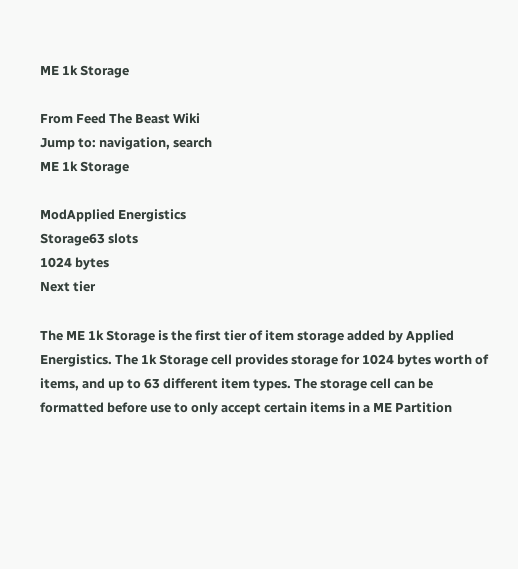ME 1k Storage

From Feed The Beast Wiki
Jump to: navigation, search
ME 1k Storage

ModApplied Energistics
Storage63 slots
1024 bytes
Next tier

The ME 1k Storage is the first tier of item storage added by Applied Energistics. The 1k Storage cell provides storage for 1024 bytes worth of items, and up to 63 different item types. The storage cell can be formatted before use to only accept certain items in a ME Partition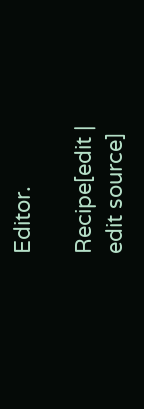Editor.

Recipe[edit | edit source]